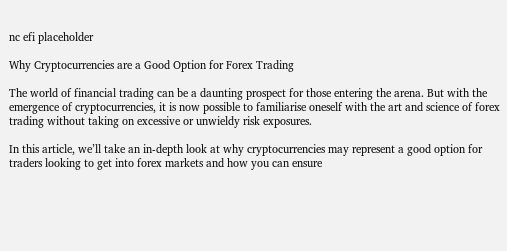nc efi placeholder

Why Cryptocurrencies are a Good Option for Forex Trading

The world of financial trading can be a daunting prospect for those entering the arena. But with the emergence of cryptocurrencies, it is now possible to familiarise oneself with the art and science of forex trading without taking on excessive or unwieldy risk exposures.

In this article, we’ll take an in-depth look at why cryptocurrencies may represent a good option for traders looking to get into forex markets and how you can ensure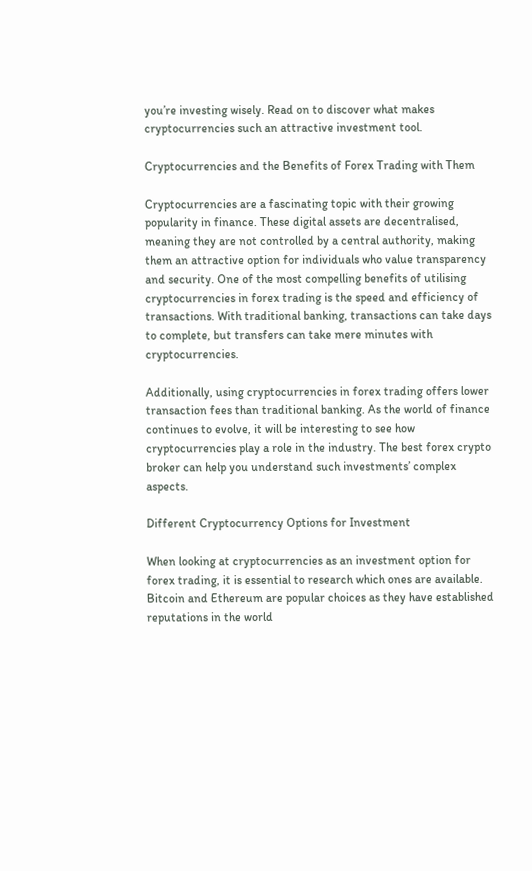you’re investing wisely. Read on to discover what makes cryptocurrencies such an attractive investment tool.

Cryptocurrencies and the Benefits of Forex Trading with Them

Cryptocurrencies are a fascinating topic with their growing popularity in finance. These digital assets are decentralised, meaning they are not controlled by a central authority, making them an attractive option for individuals who value transparency and security. One of the most compelling benefits of utilising cryptocurrencies in forex trading is the speed and efficiency of transactions. With traditional banking, transactions can take days to complete, but transfers can take mere minutes with cryptocurrencies.

Additionally, using cryptocurrencies in forex trading offers lower transaction fees than traditional banking. As the world of finance continues to evolve, it will be interesting to see how cryptocurrencies play a role in the industry. The best forex crypto broker can help you understand such investments’ complex aspects.

Different Cryptocurrency Options for Investment

When looking at cryptocurrencies as an investment option for forex trading, it is essential to research which ones are available. Bitcoin and Ethereum are popular choices as they have established reputations in the world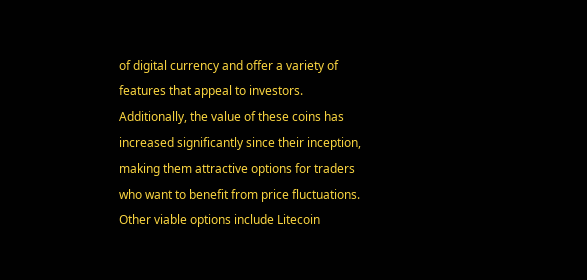of digital currency and offer a variety of features that appeal to investors. Additionally, the value of these coins has increased significantly since their inception, making them attractive options for traders who want to benefit from price fluctuations. Other viable options include Litecoin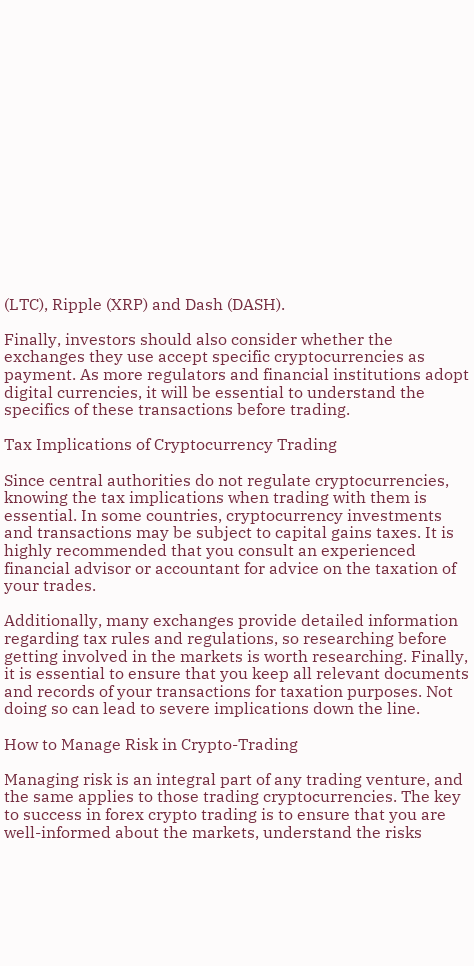(LTC), Ripple (XRP) and Dash (DASH).

Finally, investors should also consider whether the exchanges they use accept specific cryptocurrencies as payment. As more regulators and financial institutions adopt digital currencies, it will be essential to understand the specifics of these transactions before trading.

Tax Implications of Cryptocurrency Trading

Since central authorities do not regulate cryptocurrencies, knowing the tax implications when trading with them is essential. In some countries, cryptocurrency investments and transactions may be subject to capital gains taxes. It is highly recommended that you consult an experienced financial advisor or accountant for advice on the taxation of your trades.

Additionally, many exchanges provide detailed information regarding tax rules and regulations, so researching before getting involved in the markets is worth researching. Finally, it is essential to ensure that you keep all relevant documents and records of your transactions for taxation purposes. Not doing so can lead to severe implications down the line.

How to Manage Risk in Crypto-Trading

Managing risk is an integral part of any trading venture, and the same applies to those trading cryptocurrencies. The key to success in forex crypto trading is to ensure that you are well-informed about the markets, understand the risks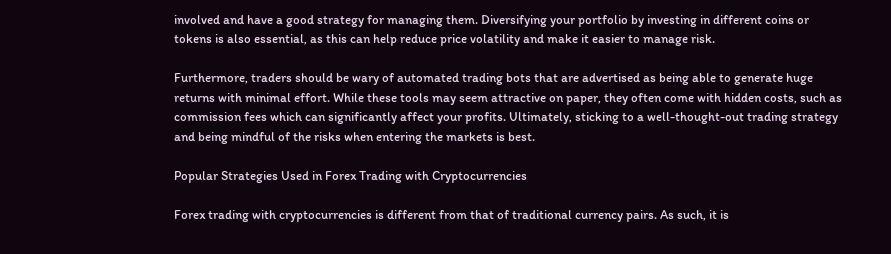involved and have a good strategy for managing them. Diversifying your portfolio by investing in different coins or tokens is also essential, as this can help reduce price volatility and make it easier to manage risk.

Furthermore, traders should be wary of automated trading bots that are advertised as being able to generate huge returns with minimal effort. While these tools may seem attractive on paper, they often come with hidden costs, such as commission fees which can significantly affect your profits. Ultimately, sticking to a well-thought-out trading strategy and being mindful of the risks when entering the markets is best.

Popular Strategies Used in Forex Trading with Cryptocurrencies

Forex trading with cryptocurrencies is different from that of traditional currency pairs. As such, it is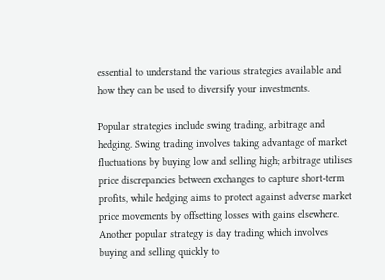essential to understand the various strategies available and how they can be used to diversify your investments.

Popular strategies include swing trading, arbitrage and hedging. Swing trading involves taking advantage of market fluctuations by buying low and selling high; arbitrage utilises price discrepancies between exchanges to capture short-term profits, while hedging aims to protect against adverse market price movements by offsetting losses with gains elsewhere. Another popular strategy is day trading which involves buying and selling quickly to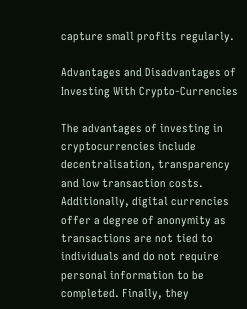capture small profits regularly.

Advantages and Disadvantages of Investing With Crypto-Currencies

The advantages of investing in cryptocurrencies include decentralisation, transparency and low transaction costs. Additionally, digital currencies offer a degree of anonymity as transactions are not tied to individuals and do not require personal information to be completed. Finally, they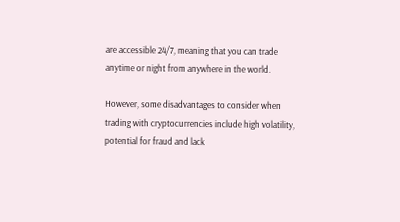are accessible 24/7, meaning that you can trade anytime or night from anywhere in the world.

However, some disadvantages to consider when trading with cryptocurrencies include high volatility, potential for fraud and lack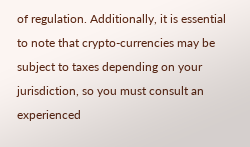of regulation. Additionally, it is essential to note that crypto-currencies may be subject to taxes depending on your jurisdiction, so you must consult an experienced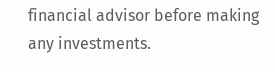financial advisor before making any investments.